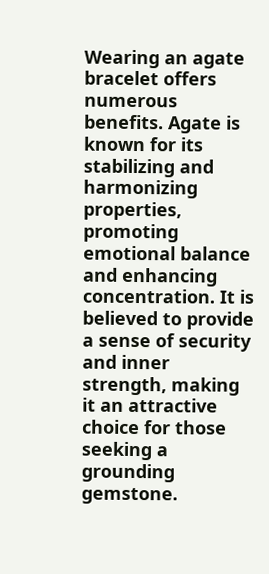Wearing an agate bracelet offers numerous benefits. Agate is known for its stabilizing and harmonizing properties, promoting emotional balance and enhancing concentration. It is believed to provide a sense of security and inner strength, making it an attractive choice for those seeking a grounding gemstone.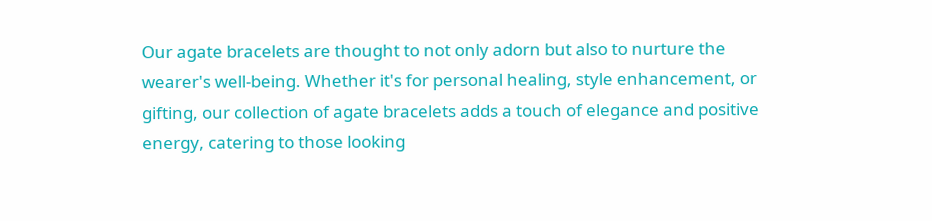Our agate bracelets are thought to not only adorn but also to nurture the wearer's well-being. Whether it's for personal healing, style enhancement, or gifting, our collection of agate bracelets adds a touch of elegance and positive energy, catering to those looking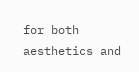for both aesthetics and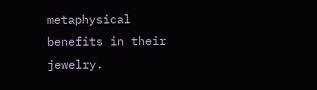metaphysical benefits in their jewelry.